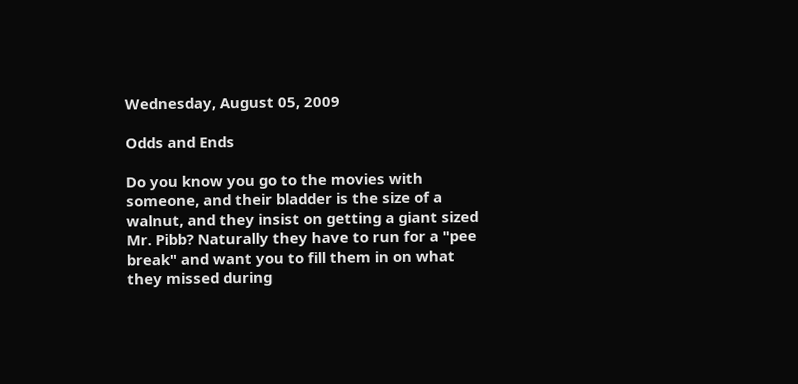Wednesday, August 05, 2009

Odds and Ends

Do you know you go to the movies with someone, and their bladder is the size of a walnut, and they insist on getting a giant sized Mr. Pibb? Naturally they have to run for a "pee break" and want you to fill them in on what they missed during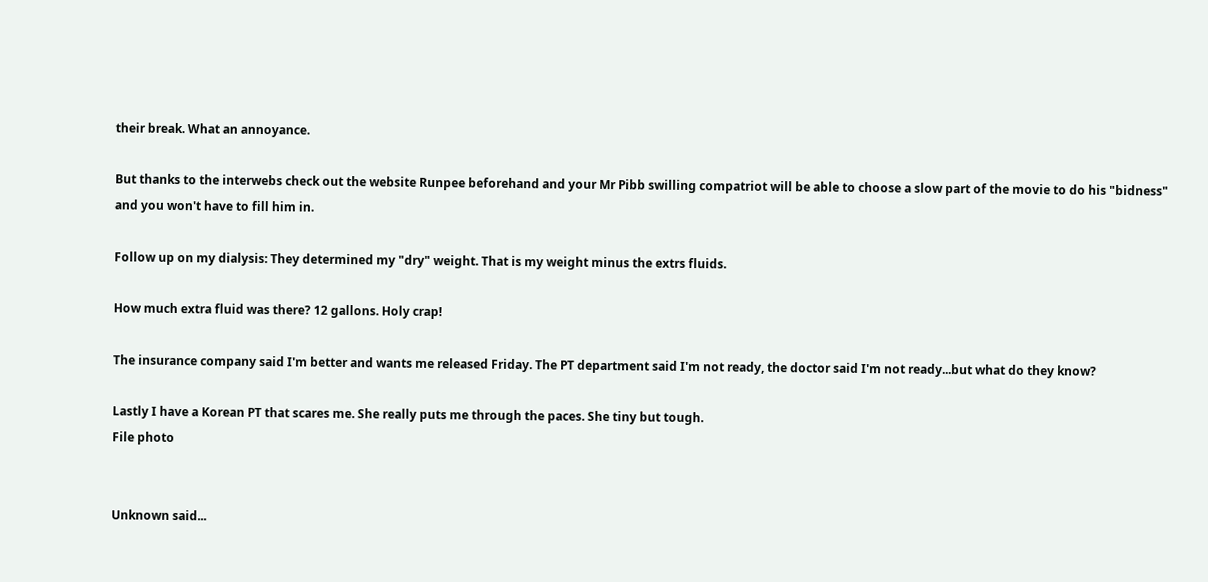their break. What an annoyance.

But thanks to the interwebs check out the website Runpee beforehand and your Mr Pibb swilling compatriot will be able to choose a slow part of the movie to do his "bidness" and you won't have to fill him in.

Follow up on my dialysis: They determined my "dry" weight. That is my weight minus the extrs fluids.

How much extra fluid was there? 12 gallons. Holy crap!

The insurance company said I'm better and wants me released Friday. The PT department said I'm not ready, the doctor said I'm not ready...but what do they know?

Lastly I have a Korean PT that scares me. She really puts me through the paces. She tiny but tough.
File photo


Unknown said...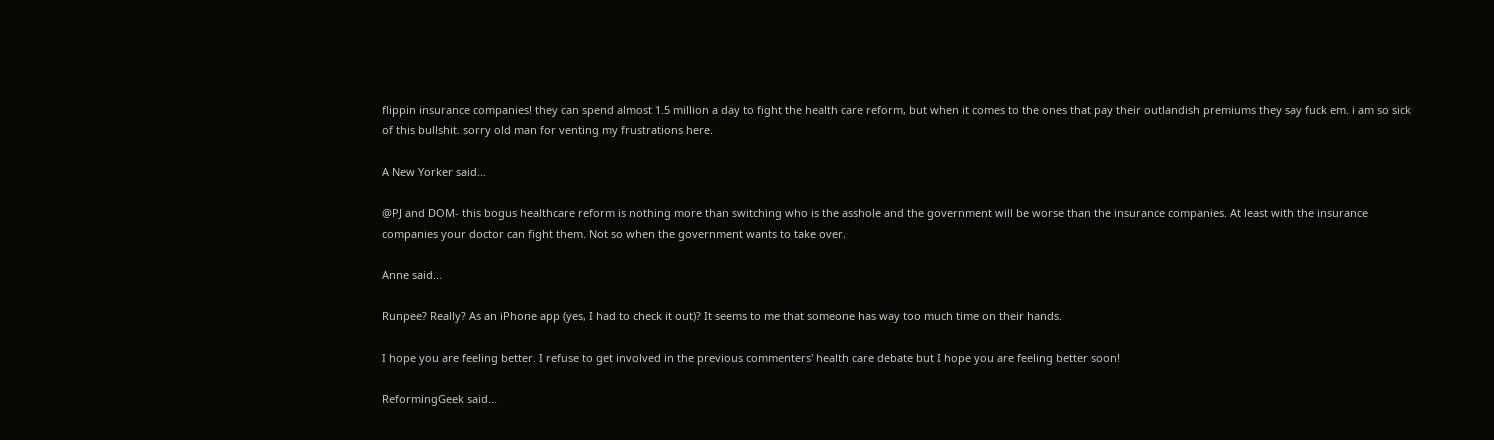flippin insurance companies! they can spend almost 1.5 million a day to fight the health care reform, but when it comes to the ones that pay their outlandish premiums they say fuck em. i am so sick of this bullshit. sorry old man for venting my frustrations here.

A New Yorker said...

@PJ and DOM- this bogus healthcare reform is nothing more than switching who is the asshole and the government will be worse than the insurance companies. At least with the insurance companies your doctor can fight them. Not so when the government wants to take over.

Anne said...

Runpee? Really? As an iPhone app (yes, I had to check it out)? It seems to me that someone has way too much time on their hands.

I hope you are feeling better. I refuse to get involved in the previous commenters' health care debate but I hope you are feeling better soon!

ReformingGeek said...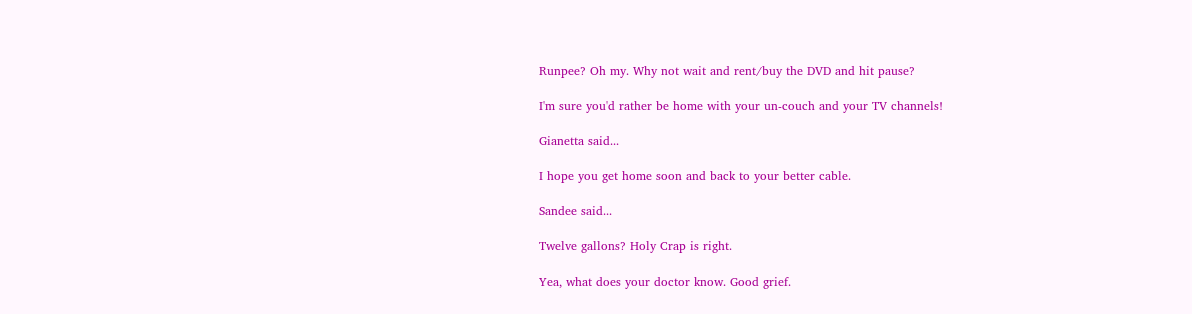Runpee? Oh my. Why not wait and rent/buy the DVD and hit pause?

I'm sure you'd rather be home with your un-couch and your TV channels!

Gianetta said...

I hope you get home soon and back to your better cable.

Sandee said...

Twelve gallons? Holy Crap is right.

Yea, what does your doctor know. Good grief.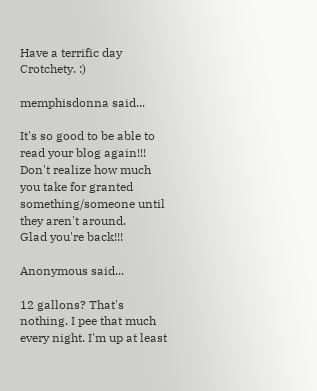Have a terrific day Crotchety. :)

memphisdonna said...

It's so good to be able to read your blog again!!!
Don't realize how much you take for granted something/someone until they aren't around.
Glad you're back!!!

Anonymous said...

12 gallons? That's nothing. I pee that much every night. I'm up at least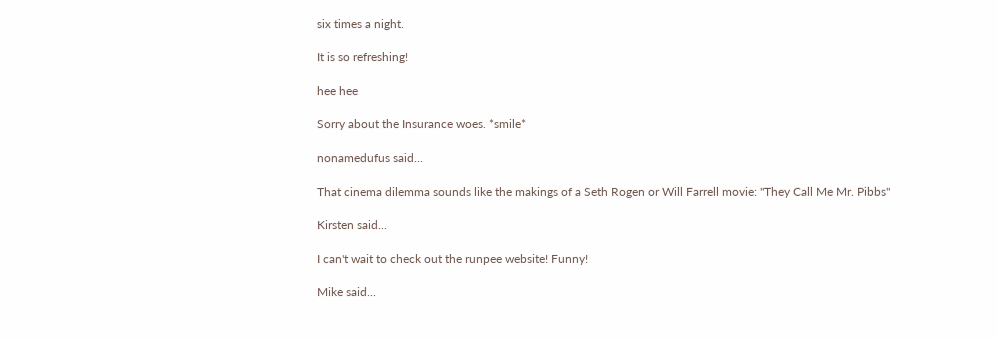six times a night.

It is so refreshing!

hee hee

Sorry about the Insurance woes. *smile*

nonamedufus said...

That cinema dilemma sounds like the makings of a Seth Rogen or Will Farrell movie: "They Call Me Mr. Pibbs"

Kirsten said...

I can't wait to check out the runpee website! Funny!

Mike said...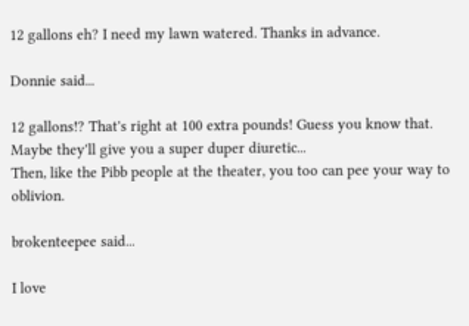12 gallons eh? I need my lawn watered. Thanks in advance.

Donnie said...

12 gallons!? That's right at 100 extra pounds! Guess you know that. Maybe they'll give you a super duper diuretic...
Then, like the Pibb people at the theater, you too can pee your way to oblivion.

brokenteepee said...

I love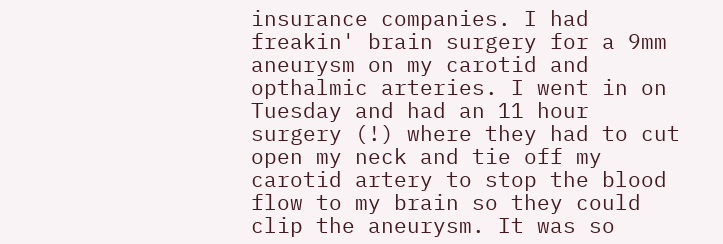insurance companies. I had freakin' brain surgery for a 9mm aneurysm on my carotid and opthalmic arteries. I went in on Tuesday and had an 11 hour surgery (!) where they had to cut open my neck and tie off my carotid artery to stop the blood flow to my brain so they could clip the aneurysm. It was so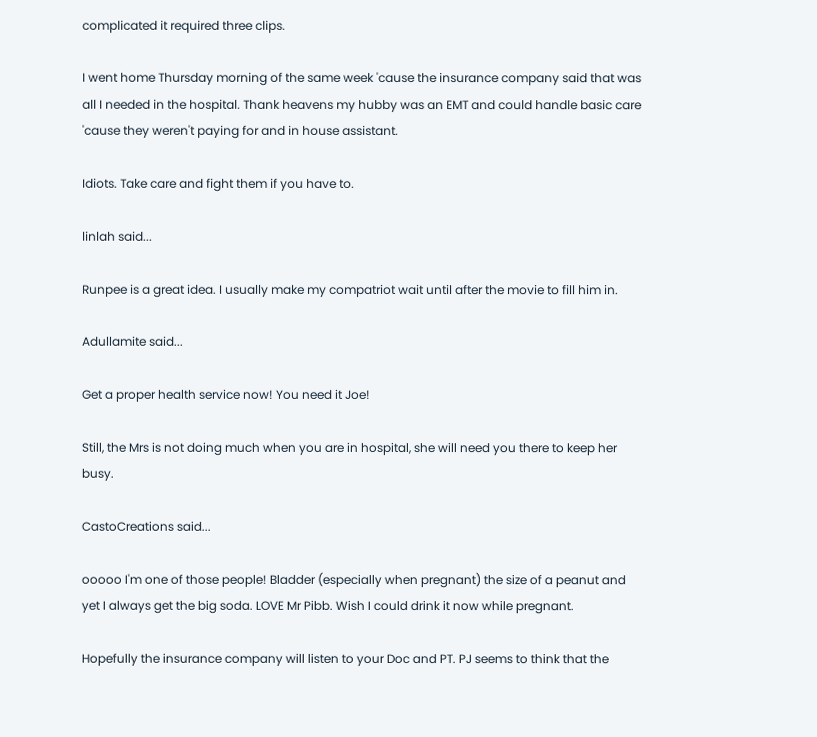complicated it required three clips.

I went home Thursday morning of the same week 'cause the insurance company said that was all I needed in the hospital. Thank heavens my hubby was an EMT and could handle basic care 'cause they weren't paying for and in house assistant.

Idiots. Take care and fight them if you have to.

linlah said...

Runpee is a great idea. I usually make my compatriot wait until after the movie to fill him in.

Adullamite said...

Get a proper health service now! You need it Joe!

Still, the Mrs is not doing much when you are in hospital, she will need you there to keep her busy.

CastoCreations said...

ooooo I'm one of those people! Bladder (especially when pregnant) the size of a peanut and yet I always get the big soda. LOVE Mr Pibb. Wish I could drink it now while pregnant.

Hopefully the insurance company will listen to your Doc and PT. PJ seems to think that the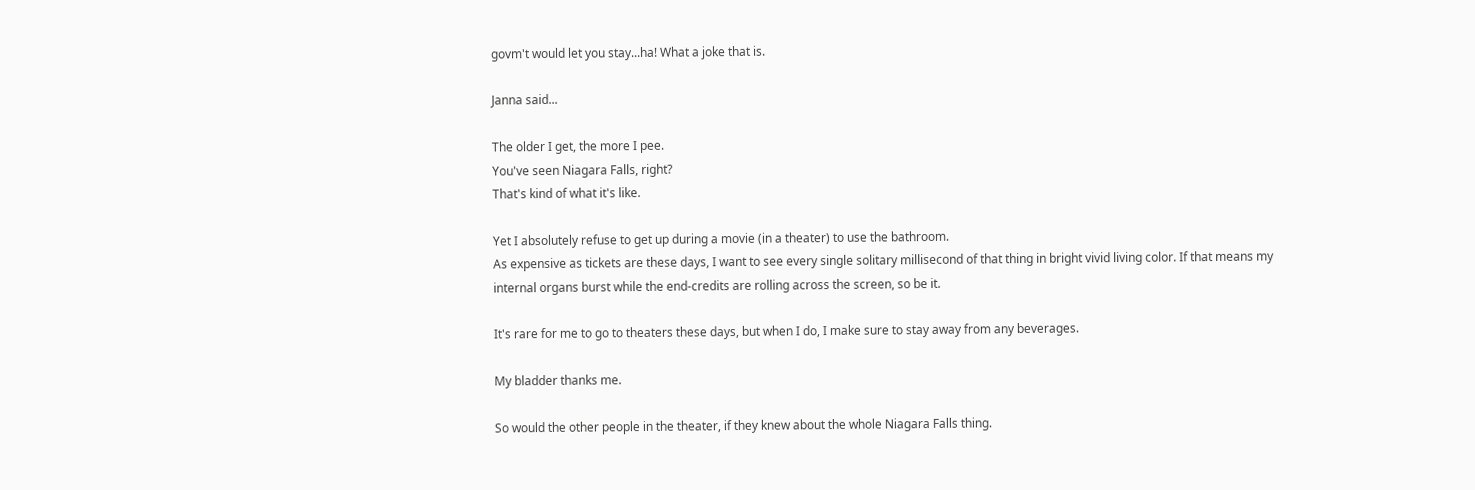govm't would let you stay...ha! What a joke that is.

Janna said...

The older I get, the more I pee.
You've seen Niagara Falls, right?
That's kind of what it's like.

Yet I absolutely refuse to get up during a movie (in a theater) to use the bathroom.
As expensive as tickets are these days, I want to see every single solitary millisecond of that thing in bright vivid living color. If that means my internal organs burst while the end-credits are rolling across the screen, so be it.

It's rare for me to go to theaters these days, but when I do, I make sure to stay away from any beverages.

My bladder thanks me.

So would the other people in the theater, if they knew about the whole Niagara Falls thing.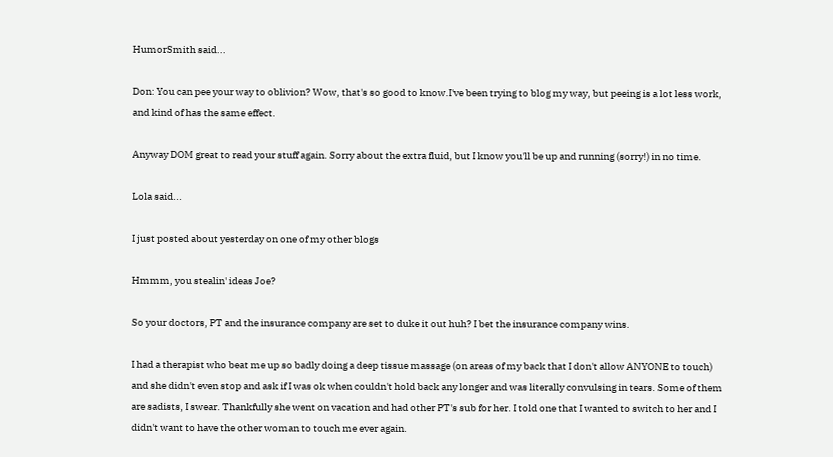HumorSmith said...

Don: You can pee your way to oblivion? Wow, that's so good to know.I've been trying to blog my way, but peeing is a lot less work, and kind of has the same effect.

Anyway DOM great to read your stuff again. Sorry about the extra fluid, but I know you'll be up and running (sorry!) in no time.

Lola said...

I just posted about yesterday on one of my other blogs

Hmmm, you stealin' ideas Joe?

So your doctors, PT and the insurance company are set to duke it out huh? I bet the insurance company wins.

I had a therapist who beat me up so badly doing a deep tissue massage (on areas of my back that I don't allow ANYONE to touch) and she didn't even stop and ask if I was ok when couldn't hold back any longer and was literally convulsing in tears. Some of them are sadists, I swear. Thankfully she went on vacation and had other PT's sub for her. I told one that I wanted to switch to her and I didn't want to have the other woman to touch me ever again.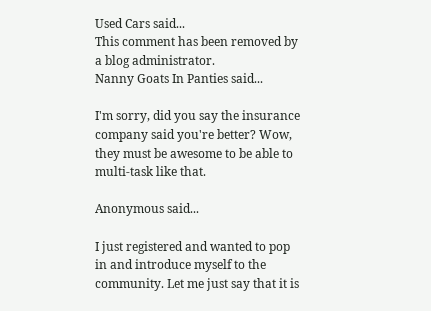Used Cars said...
This comment has been removed by a blog administrator.
Nanny Goats In Panties said...

I'm sorry, did you say the insurance company said you're better? Wow, they must be awesome to be able to multi-task like that.

Anonymous said...

I just registered and wanted to pop in and introduce myself to the community. Let me just say that it is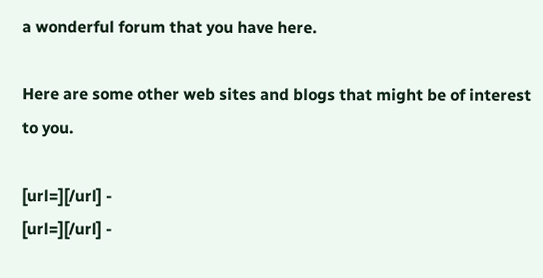a wonderful forum that you have here.

Here are some other web sites and blogs that might be of interest to you.

[url=][/url] -
[url=][/url] -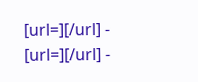[url=][/url] -
[url=][/url] -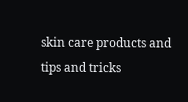skin care products and tips and tricks